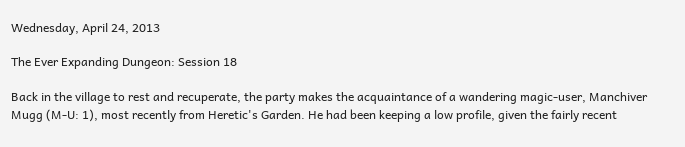Wednesday, April 24, 2013

The Ever Expanding Dungeon: Session 18

Back in the village to rest and recuperate, the party makes the acquaintance of a wandering magic-user, Manchiver Mugg (M-U: 1), most recently from Heretic's Garden. He had been keeping a low profile, given the fairly recent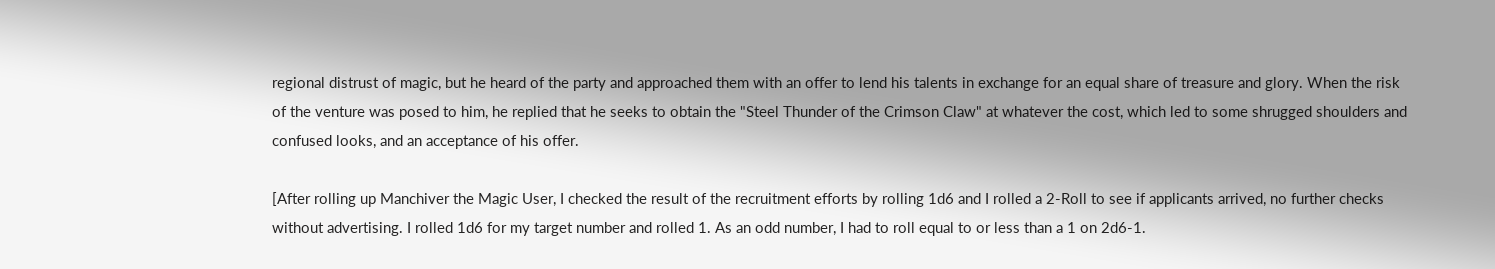regional distrust of magic, but he heard of the party and approached them with an offer to lend his talents in exchange for an equal share of treasure and glory. When the risk of the venture was posed to him, he replied that he seeks to obtain the "Steel Thunder of the Crimson Claw" at whatever the cost, which led to some shrugged shoulders and confused looks, and an acceptance of his offer.

[After rolling up Manchiver the Magic User, I checked the result of the recruitment efforts by rolling 1d6 and I rolled a 2-Roll to see if applicants arrived, no further checks without advertising. I rolled 1d6 for my target number and rolled 1. As an odd number, I had to roll equal to or less than a 1 on 2d6-1.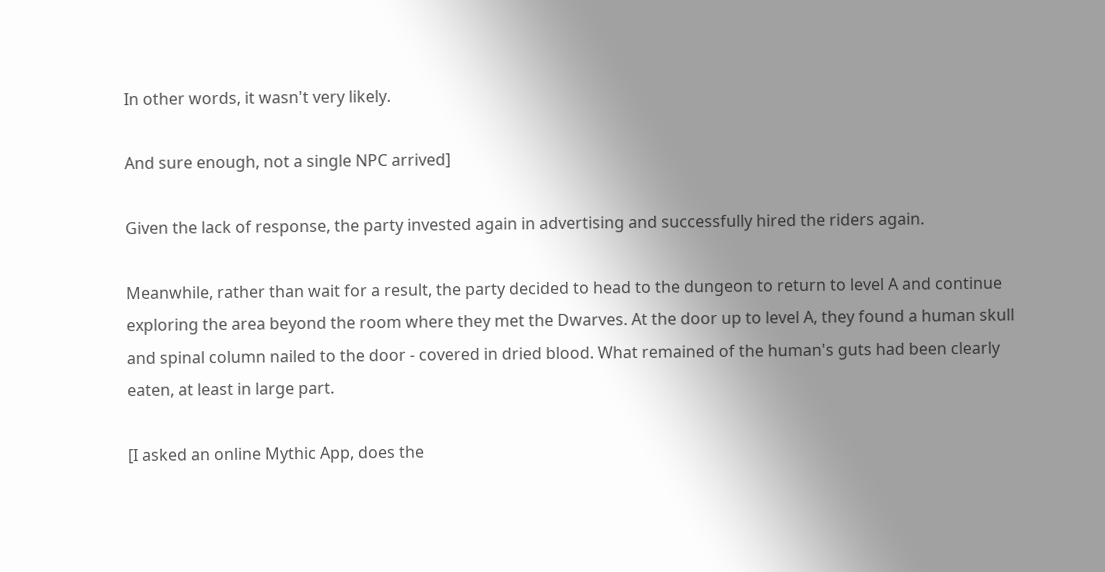In other words, it wasn't very likely.

And sure enough, not a single NPC arrived]

Given the lack of response, the party invested again in advertising and successfully hired the riders again.

Meanwhile, rather than wait for a result, the party decided to head to the dungeon to return to level A and continue exploring the area beyond the room where they met the Dwarves. At the door up to level A, they found a human skull and spinal column nailed to the door - covered in dried blood. What remained of the human's guts had been clearly eaten, at least in large part.

[I asked an online Mythic App, does the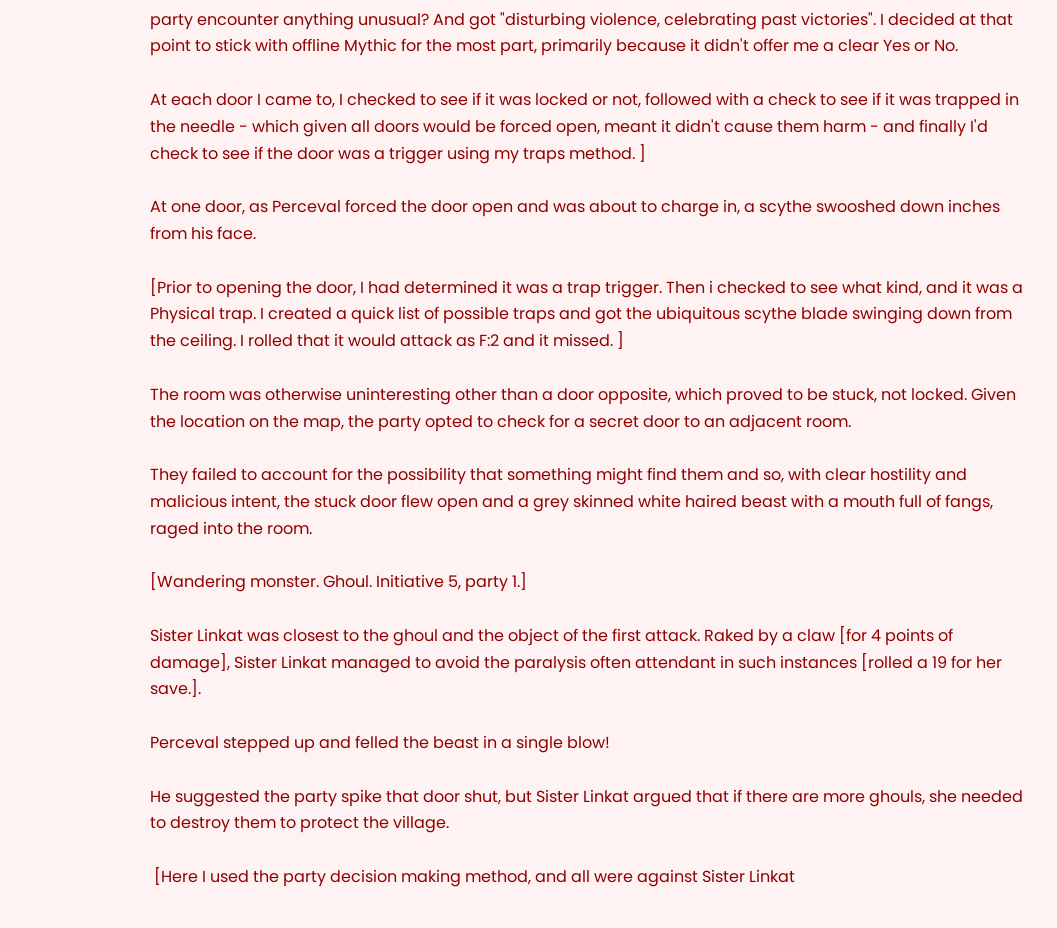party encounter anything unusual? And got "disturbing violence, celebrating past victories". I decided at that point to stick with offline Mythic for the most part, primarily because it didn't offer me a clear Yes or No.

At each door I came to, I checked to see if it was locked or not, followed with a check to see if it was trapped in the needle - which given all doors would be forced open, meant it didn't cause them harm - and finally I'd check to see if the door was a trigger using my traps method. ]

At one door, as Perceval forced the door open and was about to charge in, a scythe swooshed down inches from his face.

[Prior to opening the door, I had determined it was a trap trigger. Then i checked to see what kind, and it was a Physical trap. I created a quick list of possible traps and got the ubiquitous scythe blade swinging down from the ceiling. I rolled that it would attack as F:2 and it missed. ]

The room was otherwise uninteresting other than a door opposite, which proved to be stuck, not locked. Given the location on the map, the party opted to check for a secret door to an adjacent room.

They failed to account for the possibility that something might find them and so, with clear hostility and malicious intent, the stuck door flew open and a grey skinned white haired beast with a mouth full of fangs, raged into the room.

[Wandering monster. Ghoul. Initiative 5, party 1.]

Sister Linkat was closest to the ghoul and the object of the first attack. Raked by a claw [for 4 points of damage], Sister Linkat managed to avoid the paralysis often attendant in such instances [rolled a 19 for her save.].

Perceval stepped up and felled the beast in a single blow!

He suggested the party spike that door shut, but Sister Linkat argued that if there are more ghouls, she needed to destroy them to protect the village.

 [Here I used the party decision making method, and all were against Sister Linkat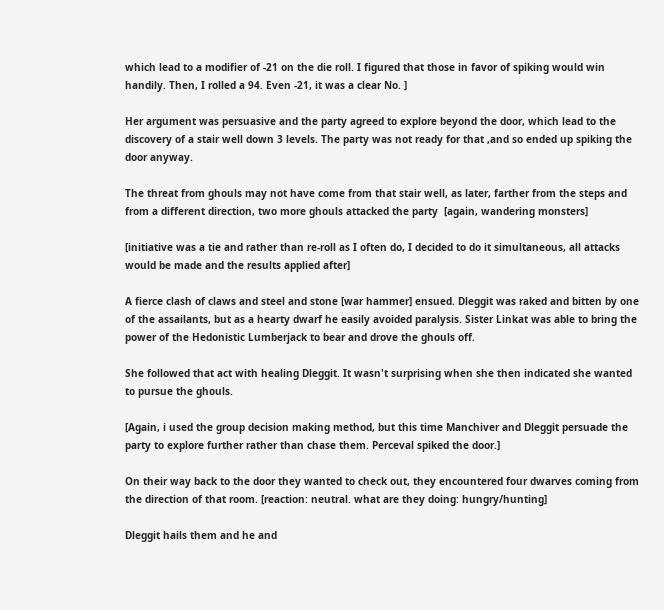which lead to a modifier of -21 on the die roll. I figured that those in favor of spiking would win handily. Then, I rolled a 94. Even -21, it was a clear No. ]

Her argument was persuasive and the party agreed to explore beyond the door, which lead to the discovery of a stair well down 3 levels. The party was not ready for that ,and so ended up spiking the door anyway.

The threat from ghouls may not have come from that stair well, as later, farther from the steps and from a different direction, two more ghouls attacked the party  [again, wandering monsters]

[initiative was a tie and rather than re-roll as I often do, I decided to do it simultaneous, all attacks would be made and the results applied after]

A fierce clash of claws and steel and stone [war hammer] ensued. Dleggit was raked and bitten by one of the assailants, but as a hearty dwarf he easily avoided paralysis. Sister Linkat was able to bring the power of the Hedonistic Lumberjack to bear and drove the ghouls off.

She followed that act with healing Dleggit. It wasn't surprising when she then indicated she wanted to pursue the ghouls.

[Again, i used the group decision making method, but this time Manchiver and Dleggit persuade the party to explore further rather than chase them. Perceval spiked the door.]

On their way back to the door they wanted to check out, they encountered four dwarves coming from the direction of that room. [reaction: neutral. what are they doing: hungry/hunting]

Dleggit hails them and he and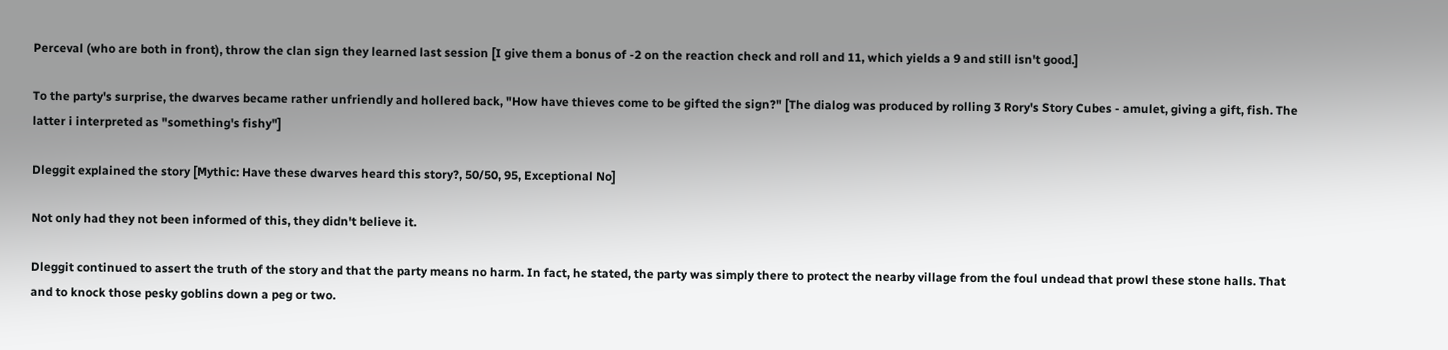Perceval (who are both in front), throw the clan sign they learned last session [I give them a bonus of -2 on the reaction check and roll and 11, which yields a 9 and still isn't good.]

To the party's surprise, the dwarves became rather unfriendly and hollered back, "How have thieves come to be gifted the sign?" [The dialog was produced by rolling 3 Rory's Story Cubes - amulet, giving a gift, fish. The latter i interpreted as "something's fishy"]

Dleggit explained the story [Mythic: Have these dwarves heard this story?, 50/50, 95, Exceptional No]

Not only had they not been informed of this, they didn't believe it.

Dleggit continued to assert the truth of the story and that the party means no harm. In fact, he stated, the party was simply there to protect the nearby village from the foul undead that prowl these stone halls. That and to knock those pesky goblins down a peg or two.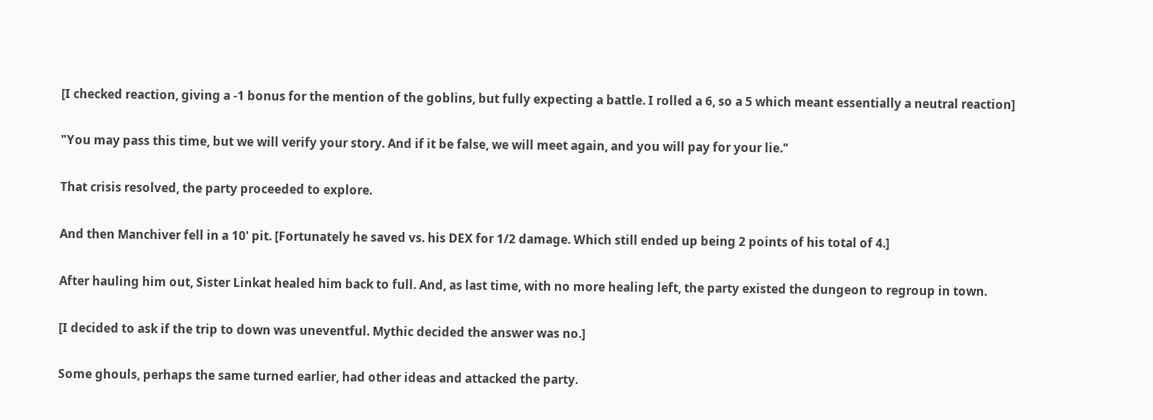[I checked reaction, giving a -1 bonus for the mention of the goblins, but fully expecting a battle. I rolled a 6, so a 5 which meant essentially a neutral reaction]

"You may pass this time, but we will verify your story. And if it be false, we will meet again, and you will pay for your lie."

That crisis resolved, the party proceeded to explore.

And then Manchiver fell in a 10' pit. [Fortunately he saved vs. his DEX for 1/2 damage. Which still ended up being 2 points of his total of 4.]

After hauling him out, Sister Linkat healed him back to full. And, as last time, with no more healing left, the party existed the dungeon to regroup in town.

[I decided to ask if the trip to down was uneventful. Mythic decided the answer was no.]

Some ghouls, perhaps the same turned earlier, had other ideas and attacked the party.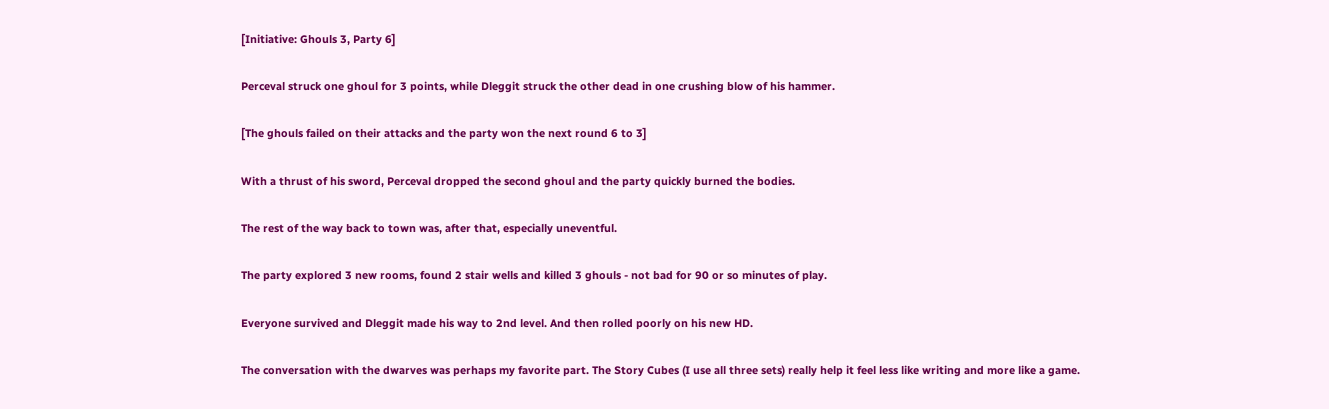[Initiative: Ghouls 3, Party 6]

Perceval struck one ghoul for 3 points, while Dleggit struck the other dead in one crushing blow of his hammer.

[The ghouls failed on their attacks and the party won the next round 6 to 3]

With a thrust of his sword, Perceval dropped the second ghoul and the party quickly burned the bodies.

The rest of the way back to town was, after that, especially uneventful.

The party explored 3 new rooms, found 2 stair wells and killed 3 ghouls - not bad for 90 or so minutes of play.

Everyone survived and Dleggit made his way to 2nd level. And then rolled poorly on his new HD.

The conversation with the dwarves was perhaps my favorite part. The Story Cubes (I use all three sets) really help it feel less like writing and more like a game.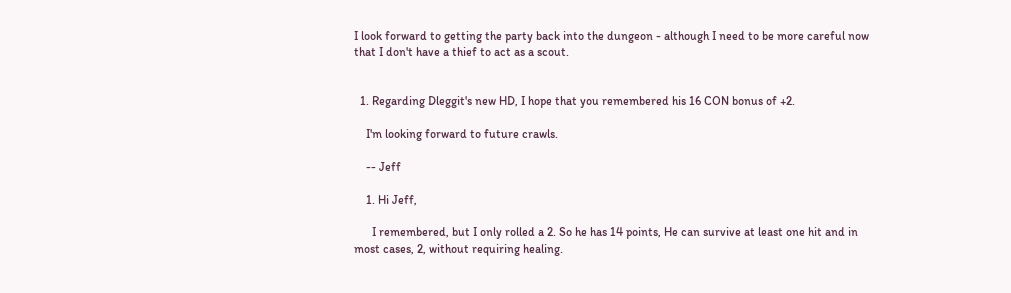I look forward to getting the party back into the dungeon - although I need to be more careful now that I don't have a thief to act as a scout.


  1. Regarding Dleggit's new HD, I hope that you remembered his 16 CON bonus of +2.

    I'm looking forward to future crawls.

    -- Jeff

    1. Hi Jeff,

      I remembered, but I only rolled a 2. So he has 14 points, He can survive at least one hit and in most cases, 2, without requiring healing.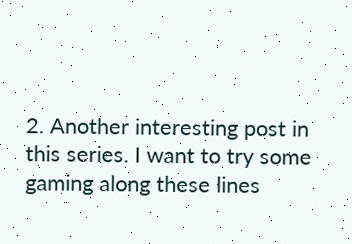2. Another interesting post in this series. I want to try some gaming along these lines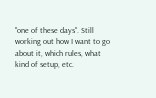"one of these days". Still working out how I want to go about it, which rules, what kind of setup, etc.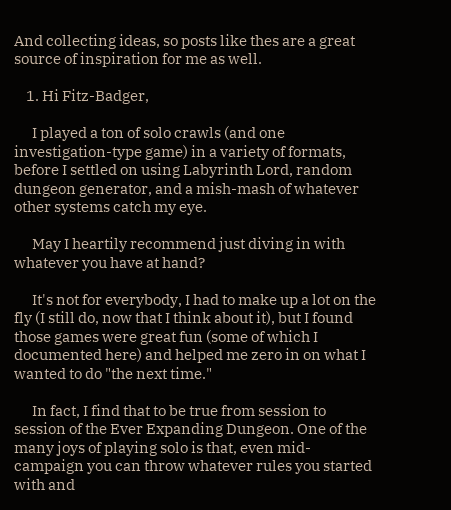And collecting ideas, so posts like thes are a great source of inspiration for me as well.

    1. Hi Fitz-Badger,

      I played a ton of solo crawls (and one investigation-type game) in a variety of formats, before I settled on using Labyrinth Lord, random dungeon generator, and a mish-mash of whatever other systems catch my eye.

      May I heartily recommend just diving in with whatever you have at hand?

      It's not for everybody, I had to make up a lot on the fly (I still do, now that I think about it), but I found those games were great fun (some of which I documented here) and helped me zero in on what I wanted to do "the next time."

      In fact, I find that to be true from session to session of the Ever Expanding Dungeon. One of the many joys of playing solo is that, even mid-campaign you can throw whatever rules you started with and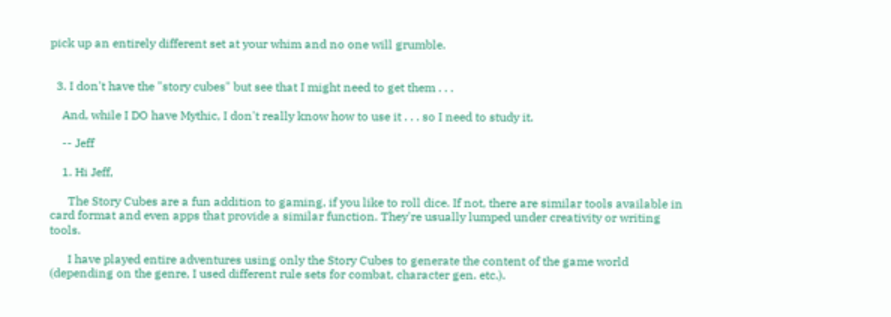pick up an entirely different set at your whim and no one will grumble.


  3. I don't have the "story cubes" but see that I might need to get them . . .

    And, while I DO have Mythic, I don't really know how to use it . . . so I need to study it.

    -- Jeff

    1. Hi Jeff,

      The Story Cubes are a fun addition to gaming, if you like to roll dice. If not, there are similar tools available in card format and even apps that provide a similar function. They're usually lumped under creativity or writing tools.

      I have played entire adventures using only the Story Cubes to generate the content of the game world (depending on the genre, I used different rule sets for combat, character gen. etc.).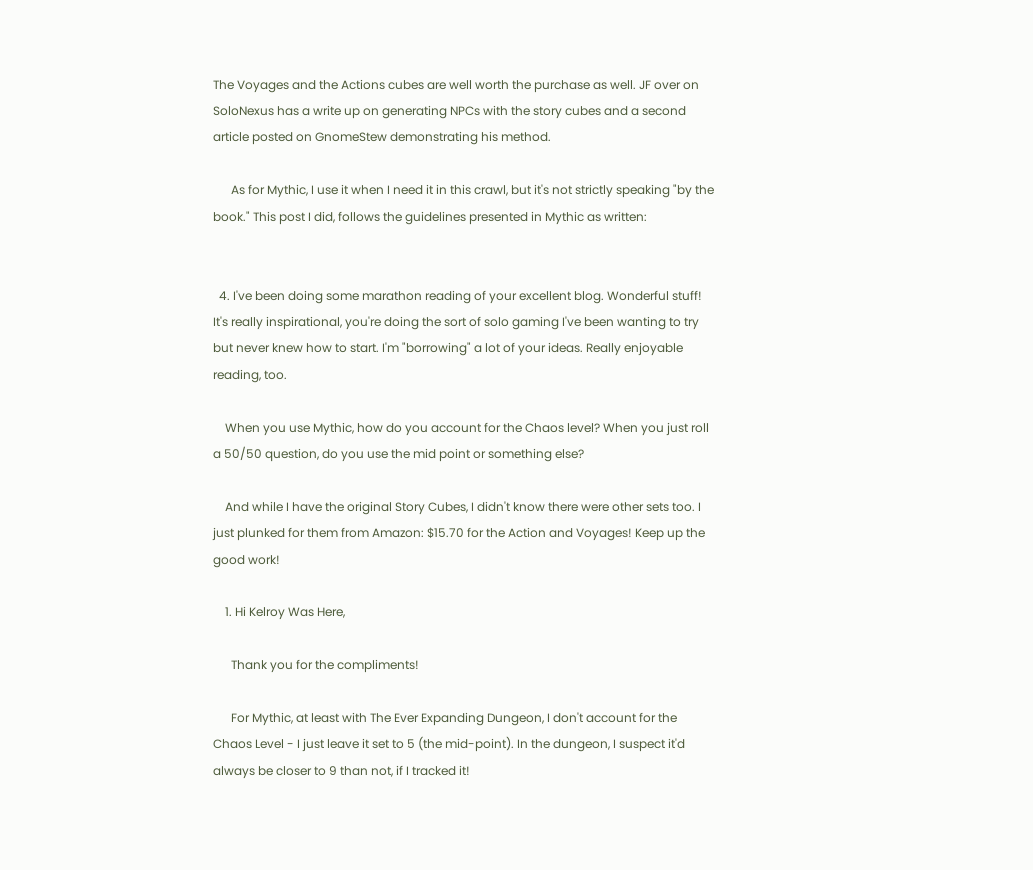The Voyages and the Actions cubes are well worth the purchase as well. JF over on SoloNexus has a write up on generating NPCs with the story cubes and a second article posted on GnomeStew demonstrating his method.

      As for Mythic, I use it when I need it in this crawl, but it's not strictly speaking "by the book." This post I did, follows the guidelines presented in Mythic as written:


  4. I've been doing some marathon reading of your excellent blog. Wonderful stuff! It's really inspirational, you're doing the sort of solo gaming I've been wanting to try but never knew how to start. I'm "borrowing" a lot of your ideas. Really enjoyable reading, too.

    When you use Mythic, how do you account for the Chaos level? When you just roll a 50/50 question, do you use the mid point or something else?

    And while I have the original Story Cubes, I didn't know there were other sets too. I just plunked for them from Amazon: $15.70 for the Action and Voyages! Keep up the good work!

    1. Hi Kelroy Was Here,

      Thank you for the compliments!

      For Mythic, at least with The Ever Expanding Dungeon, I don't account for the Chaos Level - I just leave it set to 5 (the mid-point). In the dungeon, I suspect it'd always be closer to 9 than not, if I tracked it!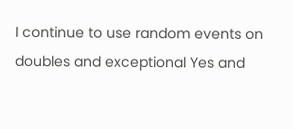I continue to use random events on doubles and exceptional Yes and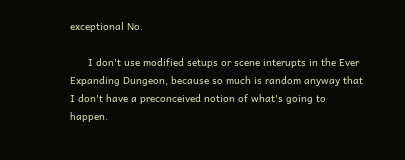exceptional No.

      I don't use modified setups or scene interupts in the Ever Expanding Dungeon, because so much is random anyway that I don't have a preconceived notion of what's going to happen.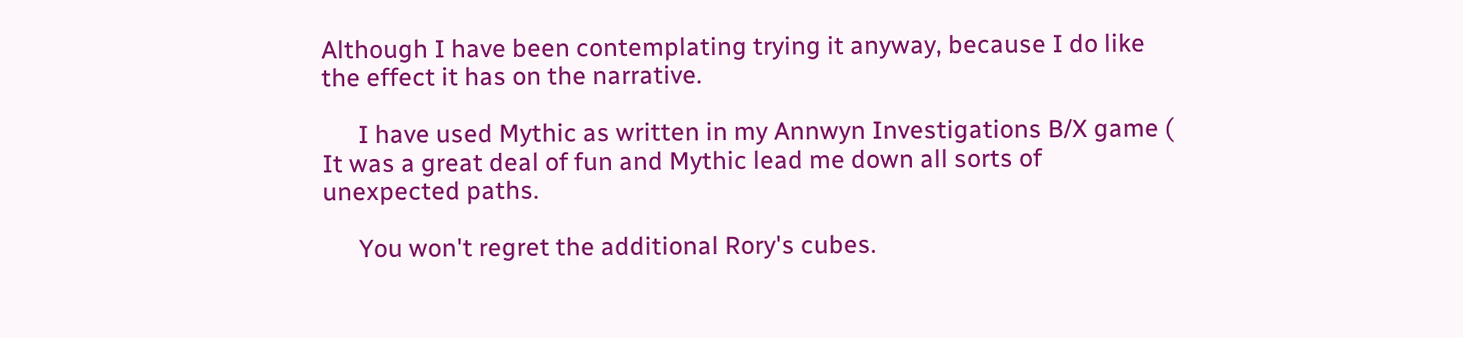Although I have been contemplating trying it anyway, because I do like the effect it has on the narrative.

      I have used Mythic as written in my Annwyn Investigations B/X game ( It was a great deal of fun and Mythic lead me down all sorts of unexpected paths.

      You won't regret the additional Rory's cubes.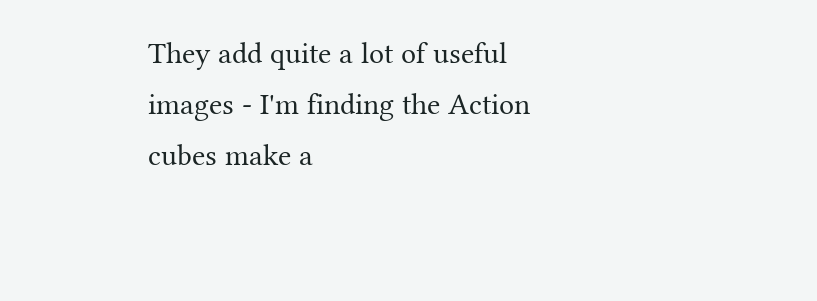They add quite a lot of useful images - I'm finding the Action cubes make a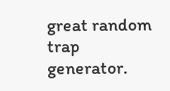great random trap generator.